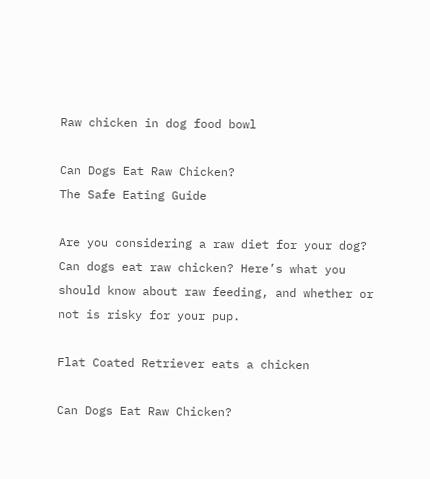Raw chicken in dog food bowl

Can Dogs Eat Raw Chicken?
The Safe Eating Guide

Are you considering a raw diet for your dog? Can dogs eat raw chicken? Here’s what you should know about raw feeding, and whether or not is risky for your pup.

Flat Coated Retriever eats a chicken

Can Dogs Eat Raw Chicken?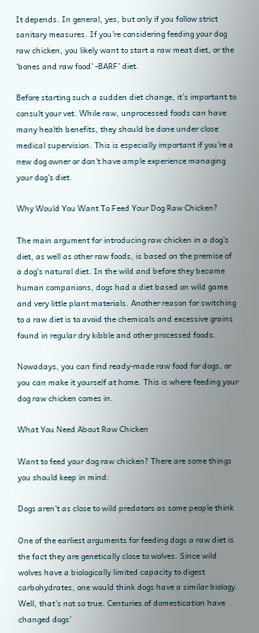It depends. In general, yes, but only if you follow strict sanitary measures. If you’re considering feeding your dog raw chicken, you likely want to start a raw meat diet, or the ‘bones and raw food’ -BARF’ diet.

Before starting such a sudden diet change, it’s important to consult your vet. While raw, unprocessed foods can have many health benefits, they should be done under close medical supervision. This is especially important if you’re a new dog owner or don’t have ample experience managing your dog’s diet.

Why Would You Want To Feed Your Dog Raw Chicken?

The main argument for introducing raw chicken in a dog’s diet, as well as other raw foods, is based on the premise of a dog’s natural diet. In the wild and before they became human companions, dogs had a diet based on wild game and very little plant materials. Another reason for switching to a raw diet is to avoid the chemicals and excessive grains found in regular dry kibble and other processed foods.

Nowadays, you can find ready-made raw food for dogs, or you can make it yourself at home. This is where feeding your dog raw chicken comes in.

What You Need About Raw Chicken

Want to feed your dog raw chicken? There are some things you should keep in mind:

Dogs aren’t as close to wild predators as some people think

One of the earliest arguments for feeding dogs a raw diet is the fact they are genetically close to wolves. Since wild wolves have a biologically limited capacity to digest carbohydrates, one would think dogs have a similar biology. Well, that’s not so true. Centuries of domestication have changed dogs’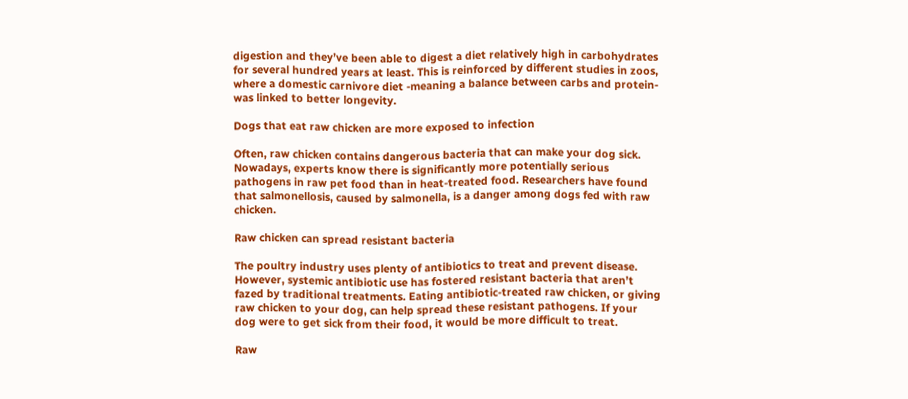digestion and they’ve been able to digest a diet relatively high in carbohydrates for several hundred years at least. This is reinforced by different studies in zoos, where a domestic carnivore diet -meaning a balance between carbs and protein- was linked to better longevity.

Dogs that eat raw chicken are more exposed to infection

Often, raw chicken contains dangerous bacteria that can make your dog sick. Nowadays, experts know there is significantly more potentially serious pathogens in raw pet food than in heat-treated food. Researchers have found that salmonellosis, caused by salmonella, is a danger among dogs fed with raw chicken.

Raw chicken can spread resistant bacteria

The poultry industry uses plenty of antibiotics to treat and prevent disease. However, systemic antibiotic use has fostered resistant bacteria that aren’t fazed by traditional treatments. Eating antibiotic-treated raw chicken, or giving raw chicken to your dog, can help spread these resistant pathogens. If your dog were to get sick from their food, it would be more difficult to treat.

Raw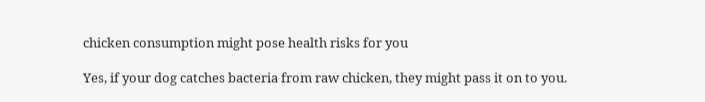chicken consumption might pose health risks for you

Yes, if your dog catches bacteria from raw chicken, they might pass it on to you.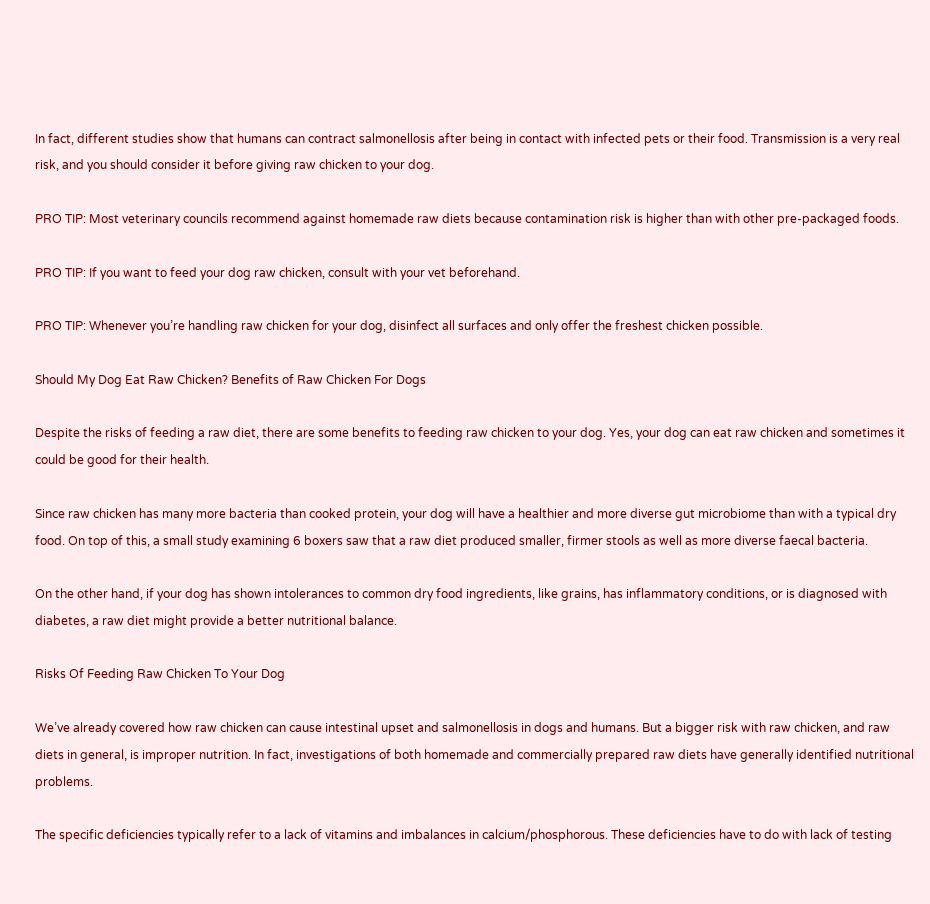In fact, different studies show that humans can contract salmonellosis after being in contact with infected pets or their food. Transmission is a very real risk, and you should consider it before giving raw chicken to your dog.

PRO TIP: Most veterinary councils recommend against homemade raw diets because contamination risk is higher than with other pre-packaged foods.

PRO TIP: If you want to feed your dog raw chicken, consult with your vet beforehand.

PRO TIP: Whenever you’re handling raw chicken for your dog, disinfect all surfaces and only offer the freshest chicken possible.

Should My Dog Eat Raw Chicken? Benefits of Raw Chicken For Dogs

Despite the risks of feeding a raw diet, there are some benefits to feeding raw chicken to your dog. Yes, your dog can eat raw chicken and sometimes it could be good for their health.

Since raw chicken has many more bacteria than cooked protein, your dog will have a healthier and more diverse gut microbiome than with a typical dry food. On top of this, a small study examining 6 boxers saw that a raw diet produced smaller, firmer stools as well as more diverse faecal bacteria.

On the other hand, if your dog has shown intolerances to common dry food ingredients, like grains, has inflammatory conditions, or is diagnosed with diabetes, a raw diet might provide a better nutritional balance.

Risks Of Feeding Raw Chicken To Your Dog

We’ve already covered how raw chicken can cause intestinal upset and salmonellosis in dogs and humans. But a bigger risk with raw chicken, and raw diets in general, is improper nutrition. In fact, investigations of both homemade and commercially prepared raw diets have generally identified nutritional problems.

The specific deficiencies typically refer to a lack of vitamins and imbalances in calcium/phosphorous. These deficiencies have to do with lack of testing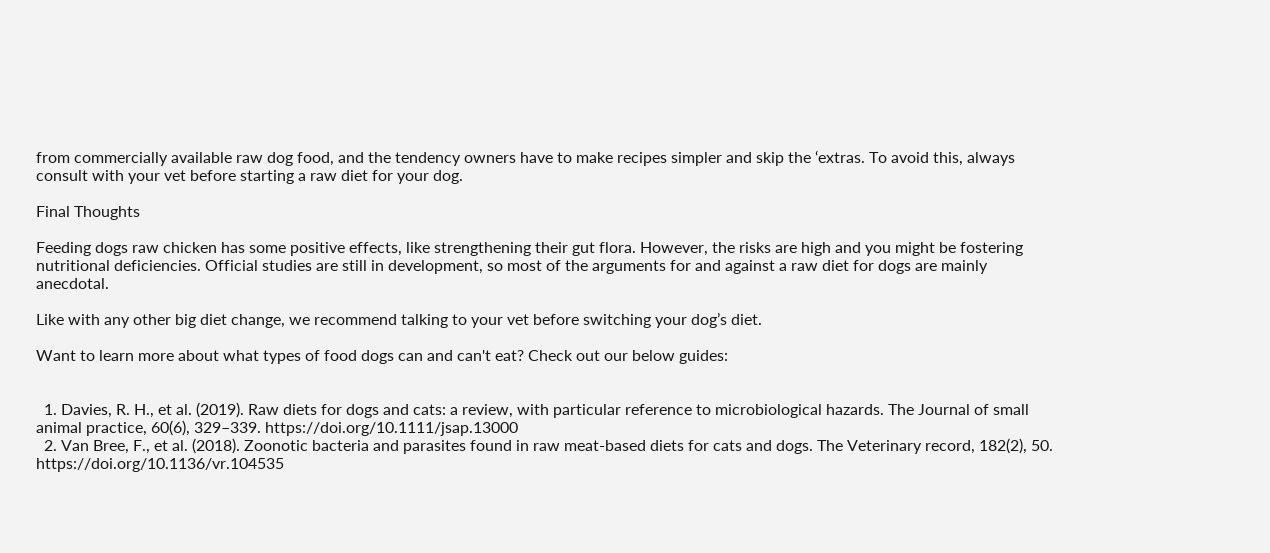from commercially available raw dog food, and the tendency owners have to make recipes simpler and skip the ‘extras. To avoid this, always consult with your vet before starting a raw diet for your dog.

Final Thoughts

Feeding dogs raw chicken has some positive effects, like strengthening their gut flora. However, the risks are high and you might be fostering nutritional deficiencies. Official studies are still in development, so most of the arguments for and against a raw diet for dogs are mainly anecdotal.

Like with any other big diet change, we recommend talking to your vet before switching your dog’s diet.

Want to learn more about what types of food dogs can and can't eat? Check out our below guides:


  1. Davies, R. H., et al. (2019). Raw diets for dogs and cats: a review, with particular reference to microbiological hazards. The Journal of small animal practice, 60(6), 329–339. https://doi.org/10.1111/jsap.13000
  2. Van Bree, F., et al. (2018). Zoonotic bacteria and parasites found in raw meat-based diets for cats and dogs. The Veterinary record, 182(2), 50. https://doi.org/10.1136/vr.104535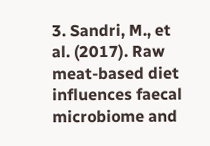3. Sandri, M., et al. (2017). Raw meat-based diet influences faecal microbiome and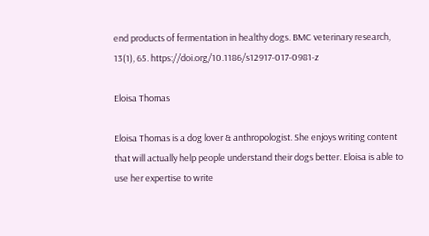end products of fermentation in healthy dogs. BMC veterinary research, 13(1), 65. https://doi.org/10.1186/s12917-017-0981-z

Eloisa Thomas

Eloisa Thomas is a dog lover & anthropologist. She enjoys writing content that will actually help people understand their dogs better. Eloisa is able to use her expertise to write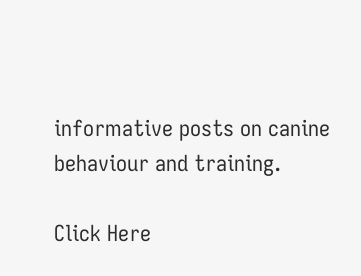informative posts on canine behaviour and training.

Click Here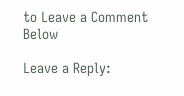to Leave a Comment Below

Leave a Reply: